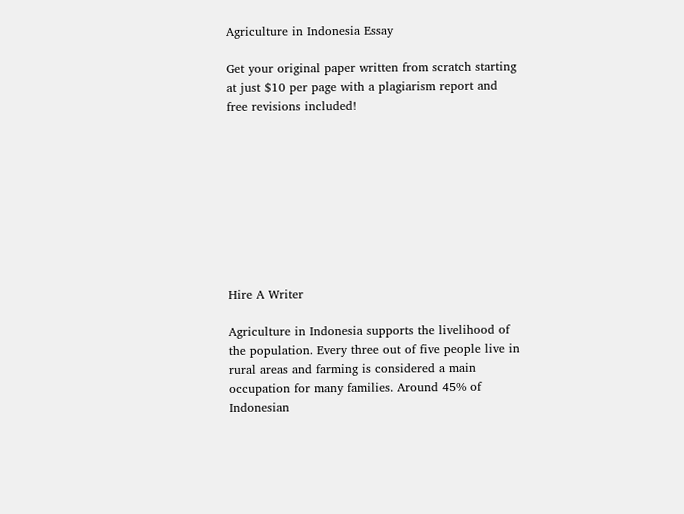Agriculture in Indonesia Essay

Get your original paper written from scratch starting at just $10 per page with a plagiarism report and free revisions included!









Hire A Writer

Agriculture in Indonesia supports the livelihood of the population. Every three out of five people live in rural areas and farming is considered a main occupation for many families. Around 45% of Indonesian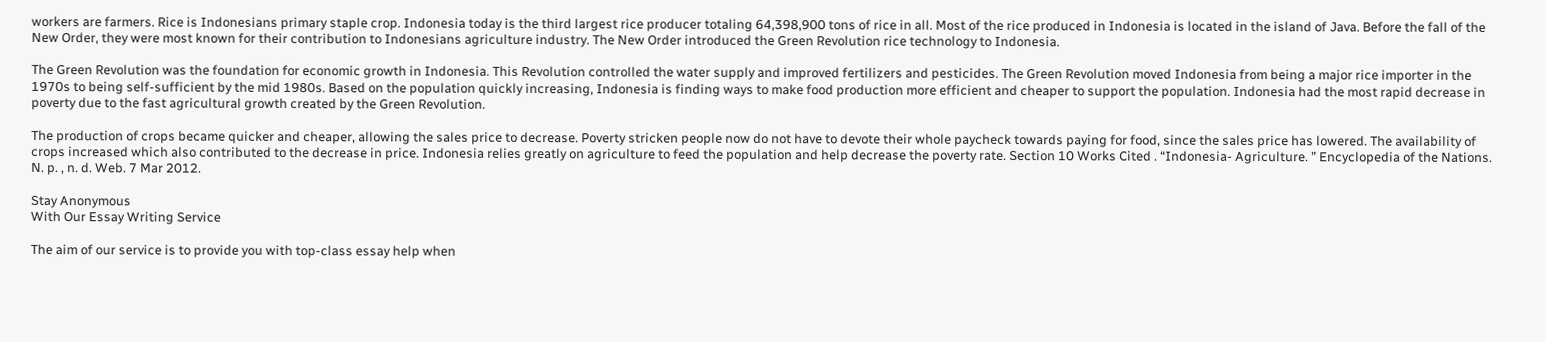workers are farmers. Rice is Indonesians primary staple crop. Indonesia today is the third largest rice producer totaling 64,398,900 tons of rice in all. Most of the rice produced in Indonesia is located in the island of Java. Before the fall of the New Order, they were most known for their contribution to Indonesians agriculture industry. The New Order introduced the Green Revolution rice technology to Indonesia.

The Green Revolution was the foundation for economic growth in Indonesia. This Revolution controlled the water supply and improved fertilizers and pesticides. The Green Revolution moved Indonesia from being a major rice importer in the 1970s to being self-sufficient by the mid 1980s. Based on the population quickly increasing, Indonesia is finding ways to make food production more efficient and cheaper to support the population. Indonesia had the most rapid decrease in poverty due to the fast agricultural growth created by the Green Revolution.

The production of crops became quicker and cheaper, allowing the sales price to decrease. Poverty stricken people now do not have to devote their whole paycheck towards paying for food, since the sales price has lowered. The availability of crops increased which also contributed to the decrease in price. Indonesia relies greatly on agriculture to feed the population and help decrease the poverty rate. Section 10 Works Cited . “Indonesia- Agriculture. ” Encyclopedia of the Nations. N. p. , n. d. Web. 7 Mar 2012.

Stay Anonymous
With Our Essay Writing Service

The aim of our service is to provide you with top-class essay help when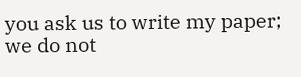you ask us to write my paper; we do not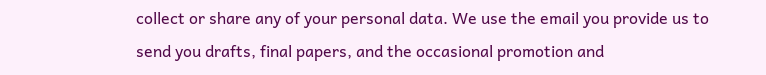collect or share any of your personal data. We use the email you provide us to send you drafts, final papers, and the occasional promotion and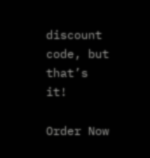discount code, but that’s it!

Order Now